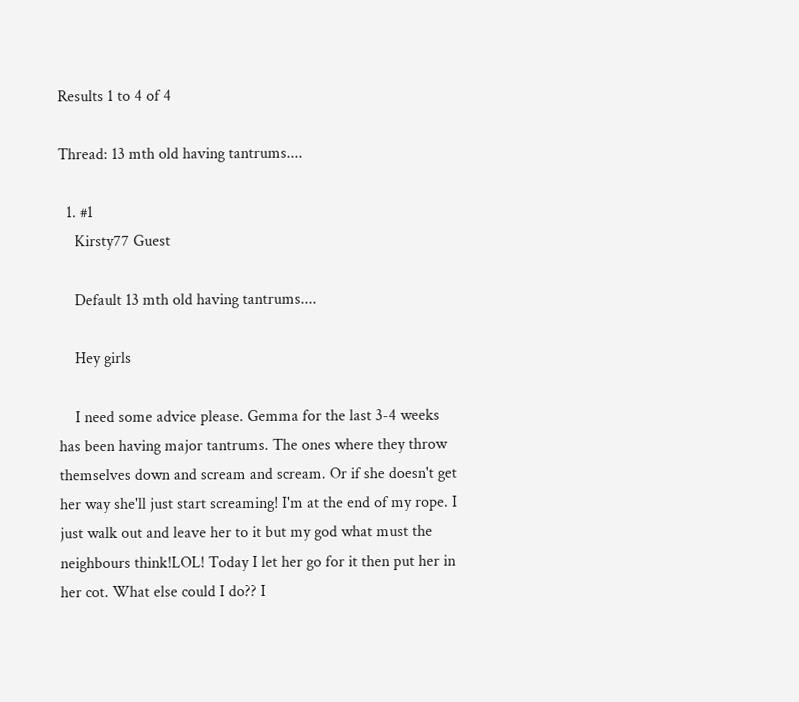Results 1 to 4 of 4

Thread: 13 mth old having tantrums....

  1. #1
    Kirsty77 Guest

    Default 13 mth old having tantrums....

    Hey girls

    I need some advice please. Gemma for the last 3-4 weeks has been having major tantrums. The ones where they throw themselves down and scream and scream. Or if she doesn't get her way she'll just start screaming! I'm at the end of my rope. I just walk out and leave her to it but my god what must the neighbours think!LOL! Today I let her go for it then put her in her cot. What else could I do?? I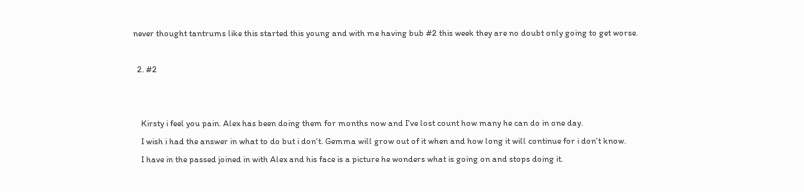never thought tantrums like this started this young and with me having bub #2 this week they are no doubt only going to get worse.

  2. #2


    Kirsty i feel you pain. Alex has been doing them for months now and I've lost count how many he can do in one day.
    I wish i had the answer in what to do but i don't. Gemma will grow out of it when and how long it will continue for i don't know.
    I have in the passed joined in with Alex and his face is a picture he wonders what is going on and stops doing it.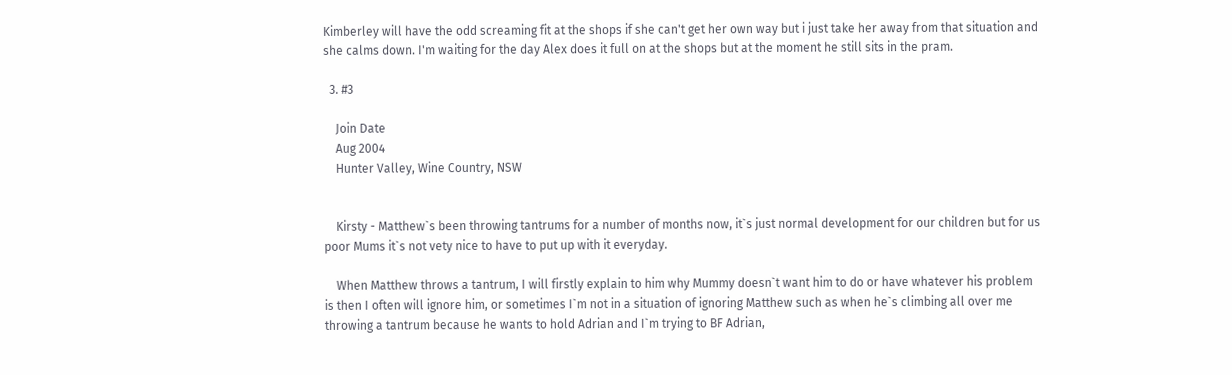Kimberley will have the odd screaming fit at the shops if she can't get her own way but i just take her away from that situation and she calms down. I'm waiting for the day Alex does it full on at the shops but at the moment he still sits in the pram.

  3. #3

    Join Date
    Aug 2004
    Hunter Valley, Wine Country, NSW


    Kirsty - Matthew`s been throwing tantrums for a number of months now, it`s just normal development for our children but for us poor Mums it`s not vety nice to have to put up with it everyday.

    When Matthew throws a tantrum, I will firstly explain to him why Mummy doesn`t want him to do or have whatever his problem is then I often will ignore him, or sometimes I`m not in a situation of ignoring Matthew such as when he`s climbing all over me throwing a tantrum because he wants to hold Adrian and I`m trying to BF Adrian,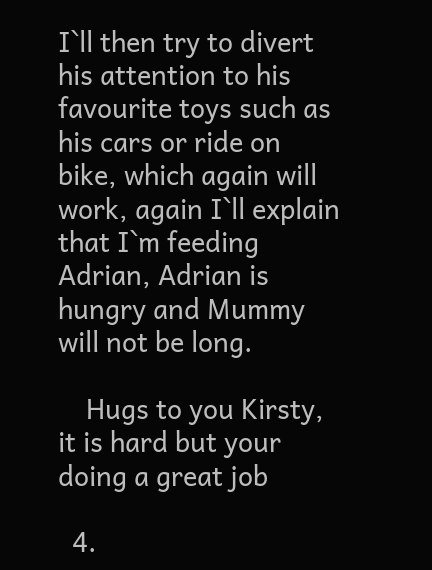I`ll then try to divert his attention to his favourite toys such as his cars or ride on bike, which again will work, again I`ll explain that I`m feeding Adrian, Adrian is hungry and Mummy will not be long.

    Hugs to you Kirsty, it is hard but your doing a great job

  4.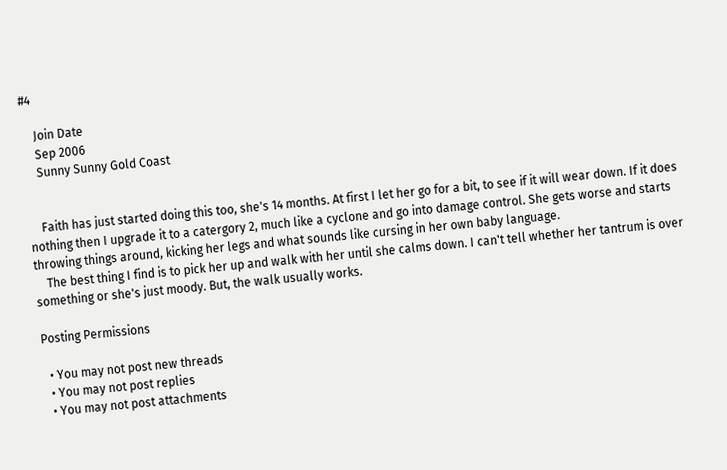#4

    Join Date
    Sep 2006
    Sunny Sunny Gold Coast


    Faith has just started doing this too, she's 14 months. At first I let her go for a bit, to see if it will wear down. If it does nothing then I upgrade it to a catergory 2, much like a cyclone and go into damage control. She gets worse and starts throwing things around, kicking her legs and what sounds like cursing in her own baby language.
    The best thing I find is to pick her up and walk with her until she calms down. I can't tell whether her tantrum is over something or she's just moody. But, the walk usually works.

Posting Permissions

  • You may not post new threads
  • You may not post replies
  • You may not post attachments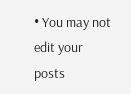• You may not edit your posts